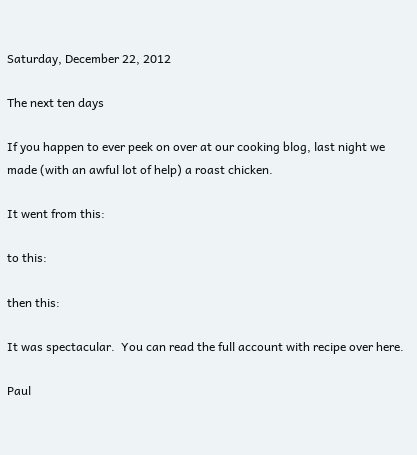Saturday, December 22, 2012

The next ten days

If you happen to ever peek on over at our cooking blog, last night we made (with an awful lot of help) a roast chicken.

It went from this:

to this:

then this:

It was spectacular.  You can read the full account with recipe over here.

Paul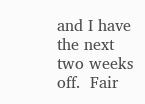and I have the next two weeks off.  Fair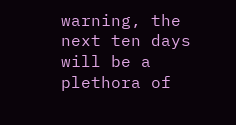warning, the next ten days will be a plethora of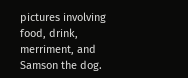pictures involving food, drink, merriment, and Samson the dog.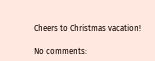Cheers to Christmas vacation!

No comments: